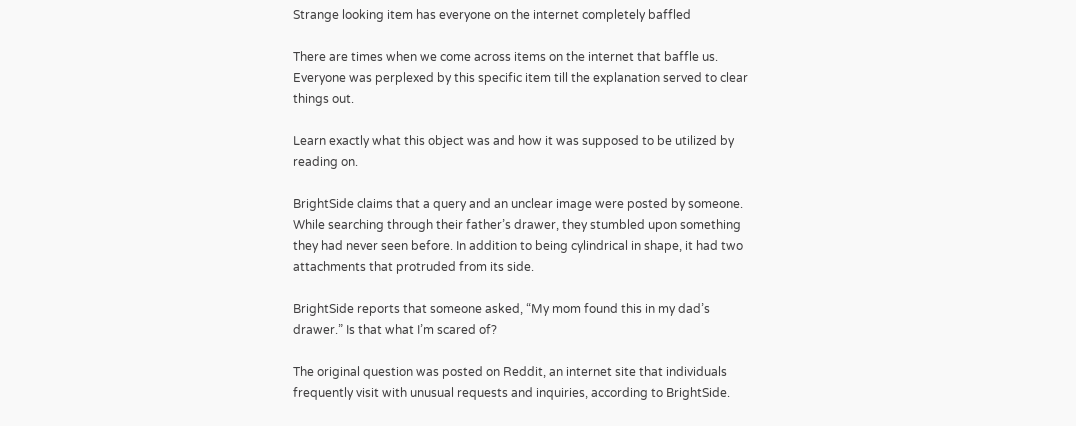Strange looking item has everyone on the internet completely baffled

There are times when we come across items on the internet that baffle us. Everyone was perplexed by this specific item till the explanation served to clear things out.

Learn exactly what this object was and how it was supposed to be utilized by reading on.

BrightSide claims that a query and an unclear image were posted by someone. While searching through their father’s drawer, they stumbled upon something they had never seen before. In addition to being cylindrical in shape, it had two attachments that protruded from its side.

BrightSide reports that someone asked, “My mom found this in my dad’s drawer.” Is that what I’m scared of?

The original question was posted on Reddit, an internet site that individuals frequently visit with unusual requests and inquiries, according to BrightSide.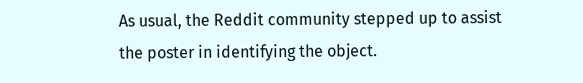As usual, the Reddit community stepped up to assist the poster in identifying the object.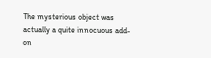The mysterious object was actually a quite innocuous add-on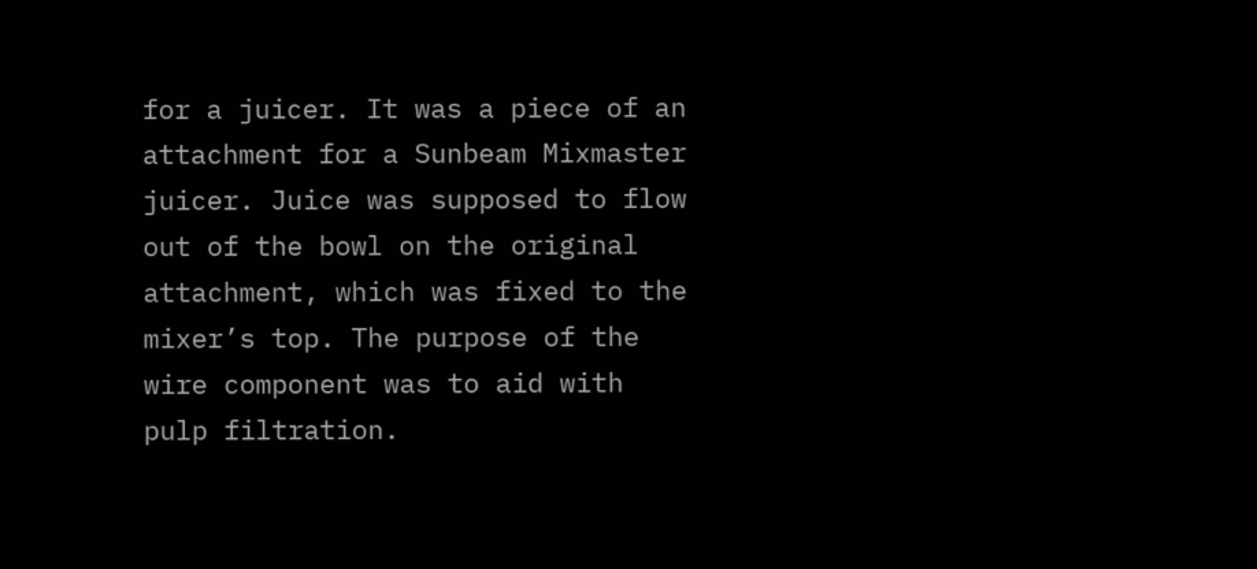for a juicer. It was a piece of an attachment for a Sunbeam Mixmaster juicer. Juice was supposed to flow out of the bowl on the original attachment, which was fixed to the mixer’s top. The purpose of the wire component was to aid with pulp filtration.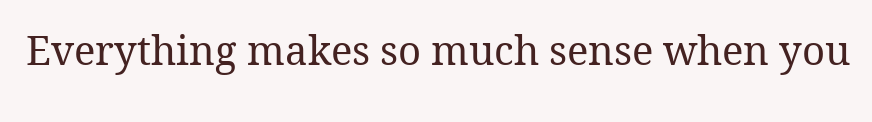Everything makes so much sense when you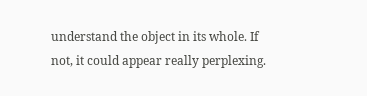understand the object in its whole. If not, it could appear really perplexing.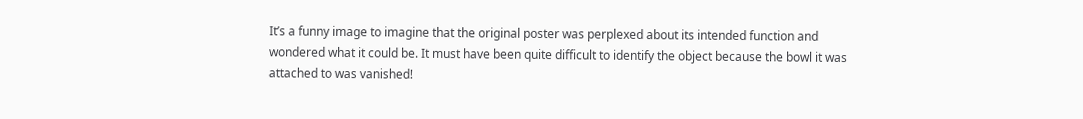It’s a funny image to imagine that the original poster was perplexed about its intended function and wondered what it could be. It must have been quite difficult to identify the object because the bowl it was attached to was vanished!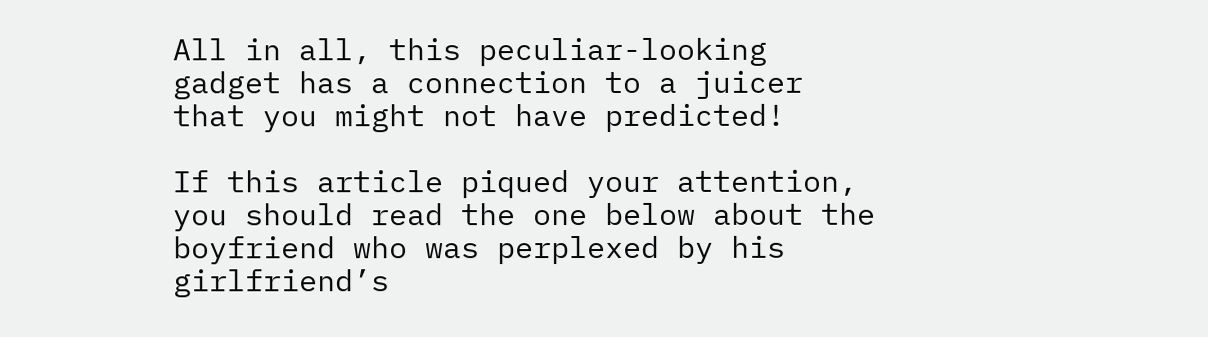All in all, this peculiar-looking gadget has a connection to a juicer that you might not have predicted!

If this article piqued your attention, you should read the one below about the boyfriend who was perplexed by his girlfriend’s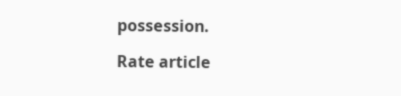possession.

Rate article